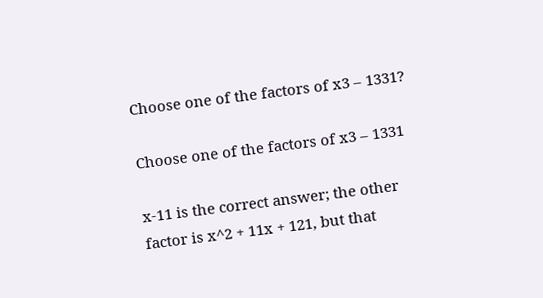Choose one of the factors of x3 – 1331?

Choose one of the factors of x3 – 1331

x-11 is the correct answer; the other factor is x^2 + 11x + 121, but that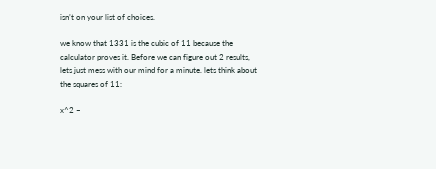isn’t on your list of choices.

we know that 1331 is the cubic of 11 because the calculator proves it. Before we can figure out 2 results, lets just mess with our mind for a minute. lets think about the squares of 11:

x^2 –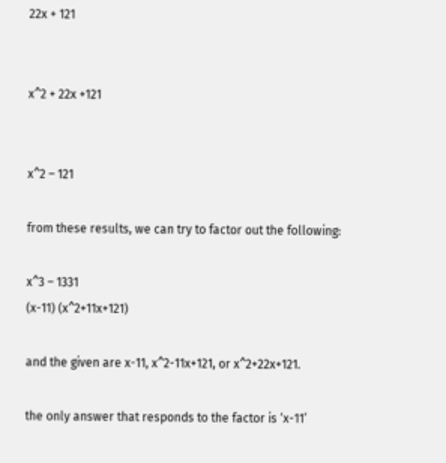22x + 121


x^2 + 22x +121


x^2 – 121

from these results, we can try to factor out the following:

x^3 – 1331
(x-11) (x^2+11x+121)

and the given are x-11, x^2-11x+121, or x^2+22x+121.

the only answer that responds to the factor is ‘x-11’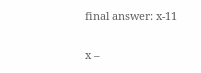final answer: x-11

x –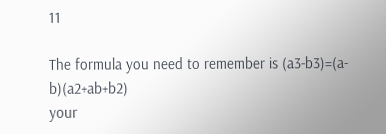11

The formula you need to remember is (a3-b3)=(a-b)(a2+ab+b2)
your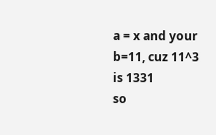a = x and your b=11, cuz 11^3 is 1331
so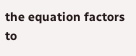the equation factors to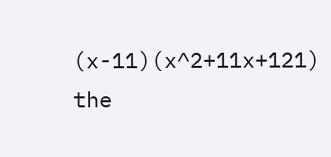(x-11)(x^2+11x+121)
the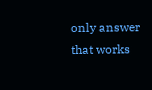only answer that works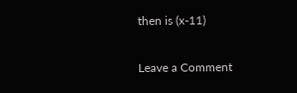then is (x-11)

Leave a Comment